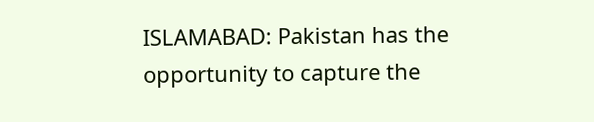ISLAMABAD: Pakistan has the opportunity to capture the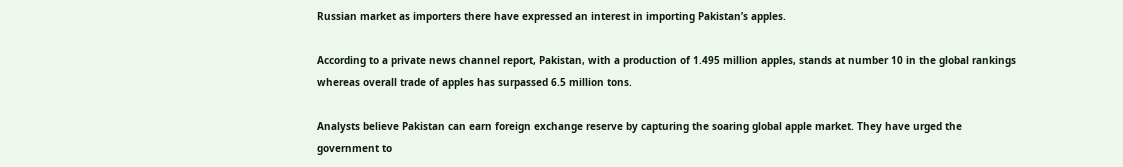Russian market as importers there have expressed an interest in importing Pakistan’s apples.

According to a private news channel report, Pakistan, with a production of 1.495 million apples, stands at number 10 in the global rankings whereas overall trade of apples has surpassed 6.5 million tons.

Analysts believe Pakistan can earn foreign exchange reserve by capturing the soaring global apple market. They have urged the government to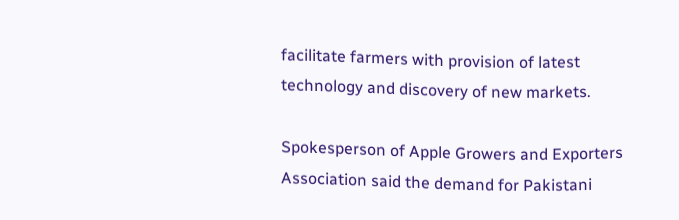facilitate farmers with provision of latest technology and discovery of new markets.

Spokesperson of Apple Growers and Exporters Association said the demand for Pakistani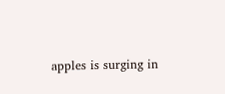apples is surging in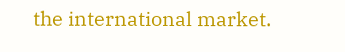the international market.